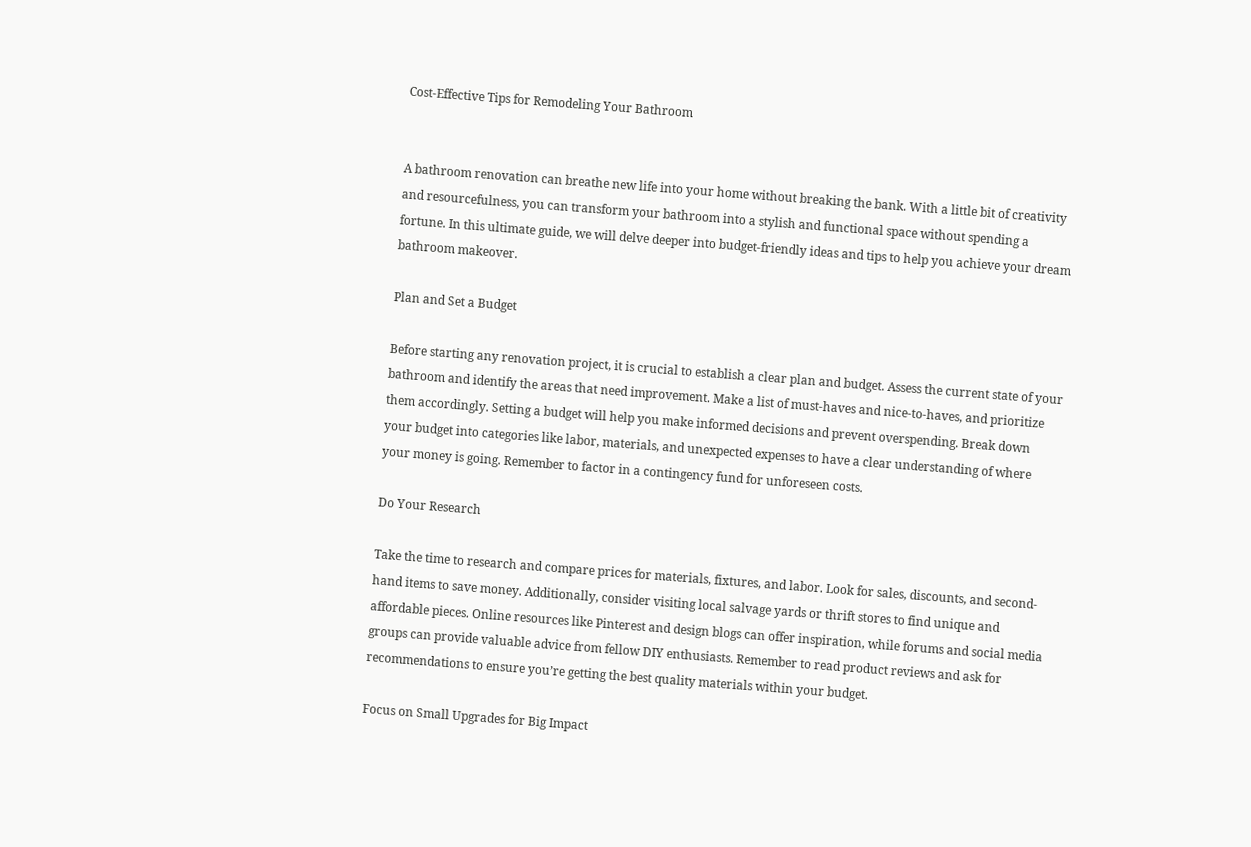Cost-Effective Tips for Remodeling Your Bathroom


A bathroom renovation can breathe new life into your home without breaking the bank. With a little bit of creativity and resourcefulness, you can transform your bathroom into a stylish and functional space without spending a fortune. In this ultimate guide, we will delve deeper into budget-friendly ideas and tips to help you achieve your dream bathroom makeover.

Plan and Set a Budget

Before starting any renovation project, it is crucial to establish a clear plan and budget. Assess the current state of your bathroom and identify the areas that need improvement. Make a list of must-haves and nice-to-haves, and prioritize them accordingly. Setting a budget will help you make informed decisions and prevent overspending. Break down your budget into categories like labor, materials, and unexpected expenses to have a clear understanding of where your money is going. Remember to factor in a contingency fund for unforeseen costs.

Do Your Research

Take the time to research and compare prices for materials, fixtures, and labor. Look for sales, discounts, and second-hand items to save money. Additionally, consider visiting local salvage yards or thrift stores to find unique and affordable pieces. Online resources like Pinterest and design blogs can offer inspiration, while forums and social media groups can provide valuable advice from fellow DIY enthusiasts. Remember to read product reviews and ask for recommendations to ensure you’re getting the best quality materials within your budget.

Focus on Small Upgrades for Big Impact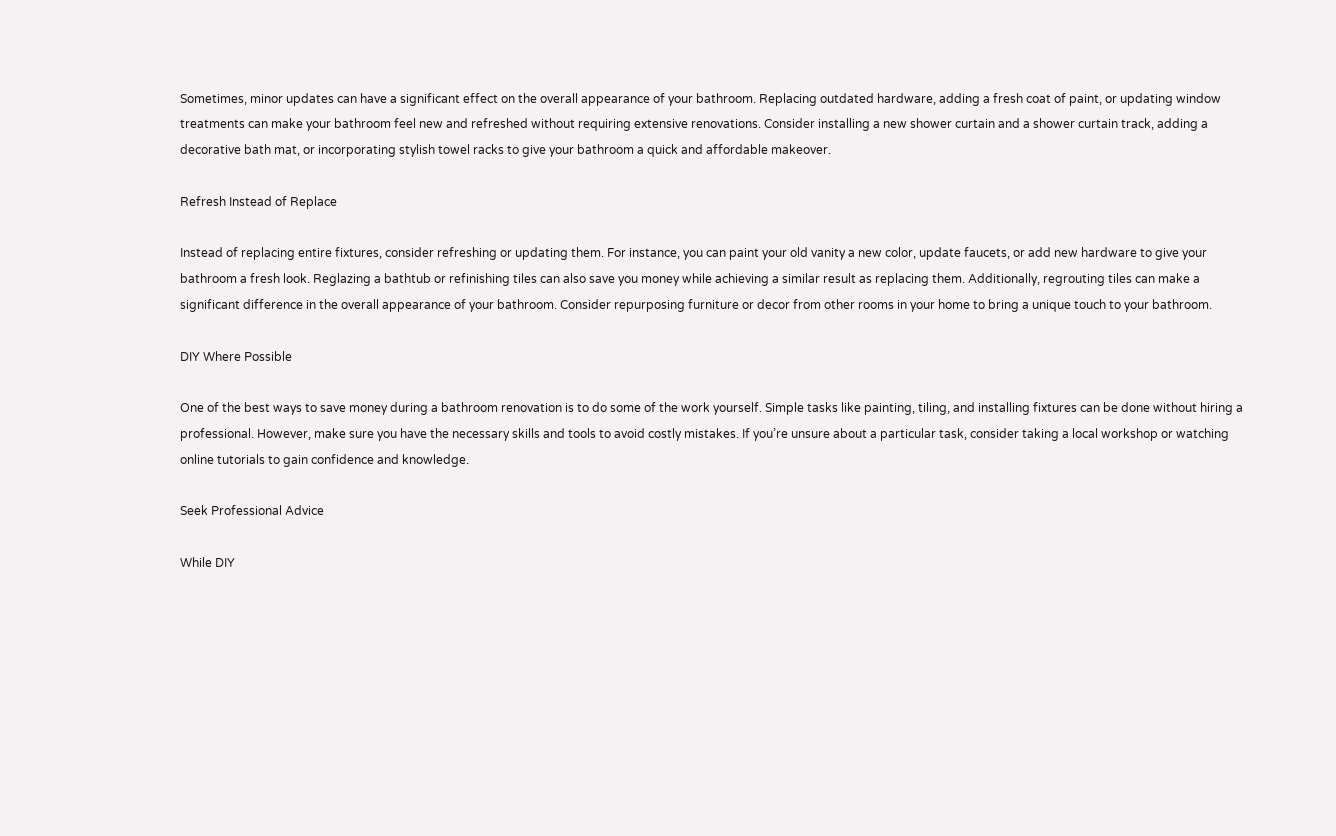Sometimes, minor updates can have a significant effect on the overall appearance of your bathroom. Replacing outdated hardware, adding a fresh coat of paint, or updating window treatments can make your bathroom feel new and refreshed without requiring extensive renovations. Consider installing a new shower curtain and a shower curtain track, adding a decorative bath mat, or incorporating stylish towel racks to give your bathroom a quick and affordable makeover.

Refresh Instead of Replace

Instead of replacing entire fixtures, consider refreshing or updating them. For instance, you can paint your old vanity a new color, update faucets, or add new hardware to give your bathroom a fresh look. Reglazing a bathtub or refinishing tiles can also save you money while achieving a similar result as replacing them. Additionally, regrouting tiles can make a significant difference in the overall appearance of your bathroom. Consider repurposing furniture or decor from other rooms in your home to bring a unique touch to your bathroom.

DIY Where Possible

One of the best ways to save money during a bathroom renovation is to do some of the work yourself. Simple tasks like painting, tiling, and installing fixtures can be done without hiring a professional. However, make sure you have the necessary skills and tools to avoid costly mistakes. If you’re unsure about a particular task, consider taking a local workshop or watching online tutorials to gain confidence and knowledge.

Seek Professional Advice

While DIY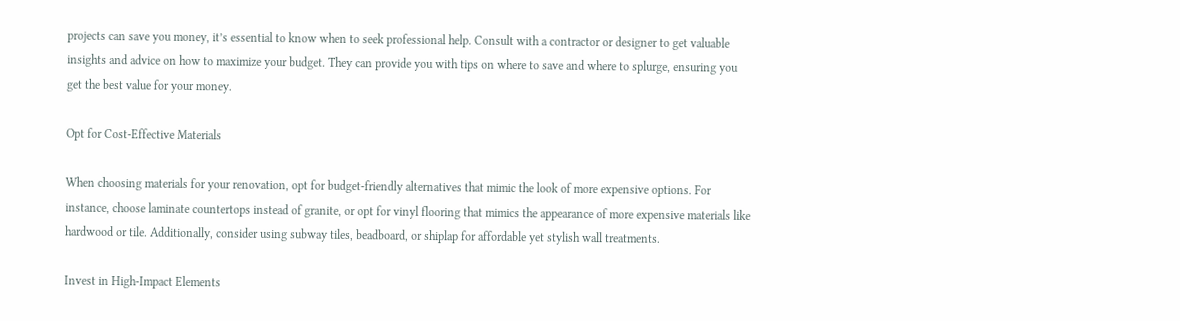projects can save you money, it’s essential to know when to seek professional help. Consult with a contractor or designer to get valuable insights and advice on how to maximize your budget. They can provide you with tips on where to save and where to splurge, ensuring you get the best value for your money.

Opt for Cost-Effective Materials

When choosing materials for your renovation, opt for budget-friendly alternatives that mimic the look of more expensive options. For instance, choose laminate countertops instead of granite, or opt for vinyl flooring that mimics the appearance of more expensive materials like hardwood or tile. Additionally, consider using subway tiles, beadboard, or shiplap for affordable yet stylish wall treatments.

Invest in High-Impact Elements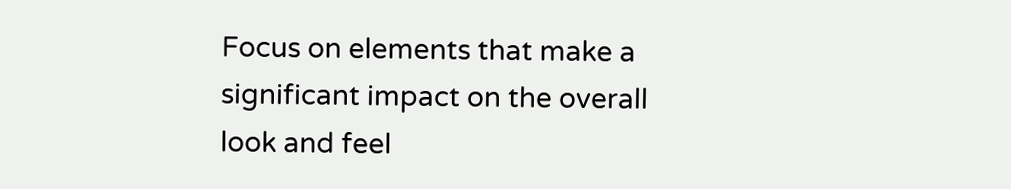Focus on elements that make a significant impact on the overall look and feel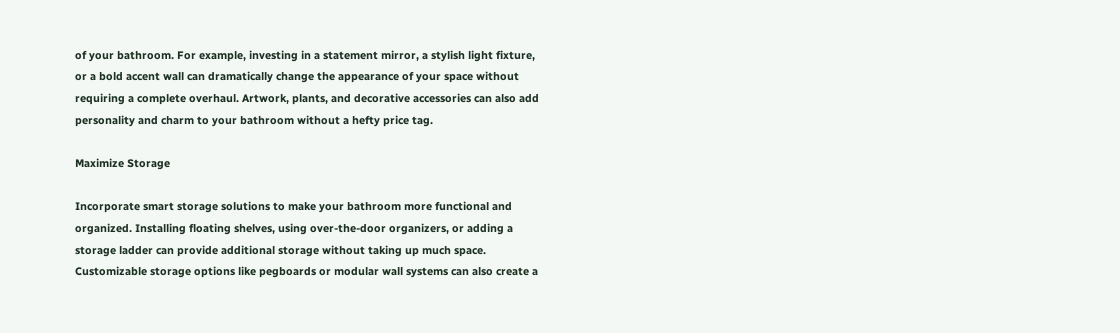of your bathroom. For example, investing in a statement mirror, a stylish light fixture, or a bold accent wall can dramatically change the appearance of your space without requiring a complete overhaul. Artwork, plants, and decorative accessories can also add personality and charm to your bathroom without a hefty price tag.

Maximize Storage

Incorporate smart storage solutions to make your bathroom more functional and organized. Installing floating shelves, using over-the-door organizers, or adding a storage ladder can provide additional storage without taking up much space. Customizable storage options like pegboards or modular wall systems can also create a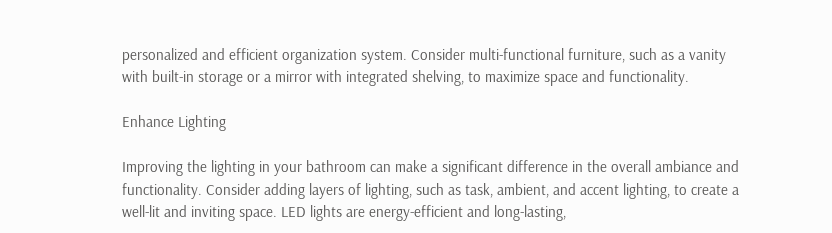personalized and efficient organization system. Consider multi-functional furniture, such as a vanity with built-in storage or a mirror with integrated shelving, to maximize space and functionality.

Enhance Lighting

Improving the lighting in your bathroom can make a significant difference in the overall ambiance and functionality. Consider adding layers of lighting, such as task, ambient, and accent lighting, to create a well-lit and inviting space. LED lights are energy-efficient and long-lasting,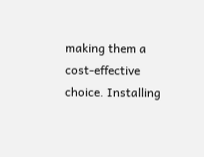making them a cost-effective choice. Installing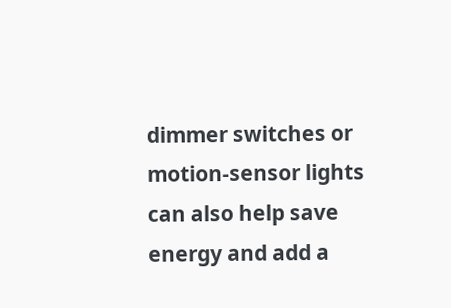dimmer switches or motion-sensor lights can also help save energy and add a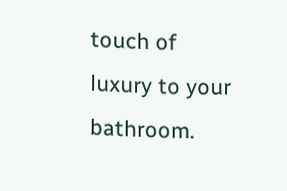touch of luxury to your bathroom.